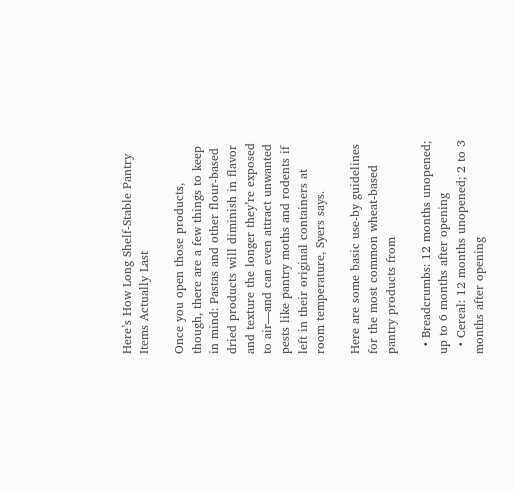Here’s How Long Shelf-Stable Pantry Items Actually Last

Once you open those products, though, there are a few things to keep in mind: Pastas and other flour-based dried products will diminish in flavor and texture the longer they’re exposed to air—and can even attract unwanted pests like pantry moths and rodents if left in their original containers at room temperature, Syers says.

Here are some basic use-by guidelines for the most common wheat-based pantry products from

  • Breadcrumbs: 12 months unopened; up to 6 months after opening
  • Cereal: 12 months unopened; 2 to 3 months after opening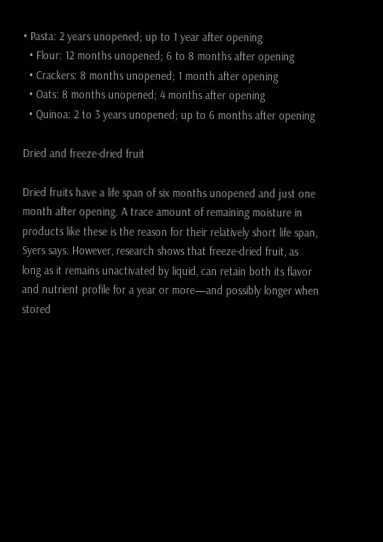• Pasta: 2 years unopened; up to 1 year after opening
  • Flour: 12 months unopened; 6 to 8 months after opening
  • Crackers: 8 months unopened; 1 month after opening
  • Oats: 8 months unopened; 4 months after opening
  • Quinoa: 2 to 3 years unopened; up to 6 months after opening

Dried and freeze-dried fruit

Dried fruits have a life span of six months unopened and just one month after opening. A trace amount of remaining moisture in products like these is the reason for their relatively short life span, Syers says. However, research shows that freeze-dried fruit, as long as it remains unactivated by liquid, can retain both its flavor and nutrient profile for a year or more—and possibly longer when stored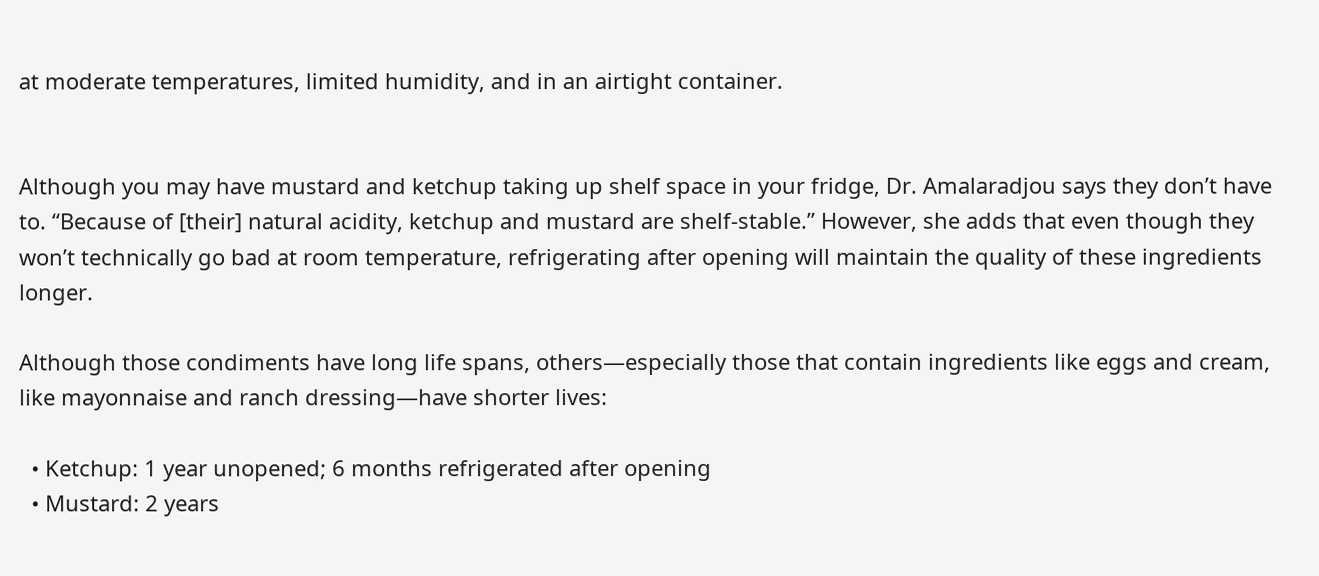at moderate temperatures, limited humidity, and in an airtight container.


Although you may have mustard and ketchup taking up shelf space in your fridge, Dr. Amalaradjou says they don’t have to. “Because of [their] natural acidity, ketchup and mustard are shelf-stable.” However, she adds that even though they won’t technically go bad at room temperature, refrigerating after opening will maintain the quality of these ingredients longer.

Although those condiments have long life spans, others—especially those that contain ingredients like eggs and cream, like mayonnaise and ranch dressing—have shorter lives:

  • Ketchup: 1 year unopened; 6 months refrigerated after opening
  • Mustard: 2 years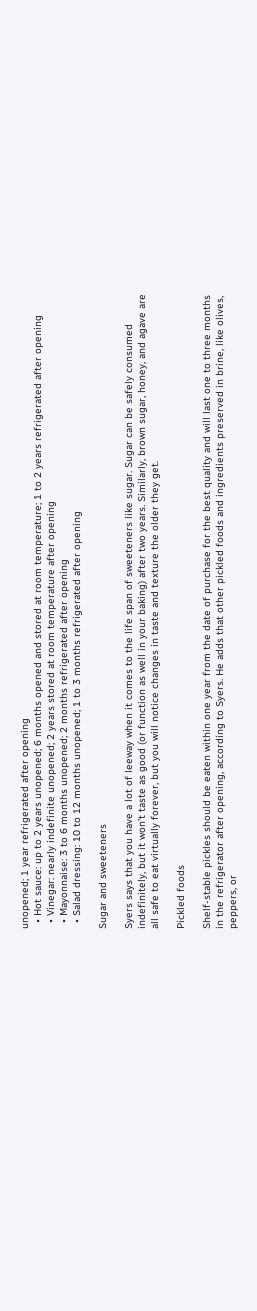unopened; 1 year refrigerated after opening
  • Hot sauce: up to 2 years unopened; 6 months opened and stored at room temperature; 1 to 2 years refrigerated after opening
  • Vinegar: nearly indefinite unopened; 2 years stored at room temperature after opening
  • Mayonnaise: 3 to 6 months unopened; 2 months refrigerated after opening
  • Salad dressing: 10 to 12 months unopened; 1 to 3 months refrigerated after opening

Sugar and sweeteners

Syers says that you have a lot of leeway when it comes to the life span of sweeteners like sugar. Sugar can be safely consumed indefinitely, but it won’t taste as good (or function as well in your baking) after two years. Similarly, brown sugar, honey, and agave are all safe to eat virtually forever, but you will notice changes in taste and texture the older they get.

Pickled foods

Shelf-stable pickles should be eaten within one year from the date of purchase for the best quality and will last one to three months in the refrigerator after opening, according to Syers. He adds that other pickled foods and ingredients preserved in brine, like olives, peppers, or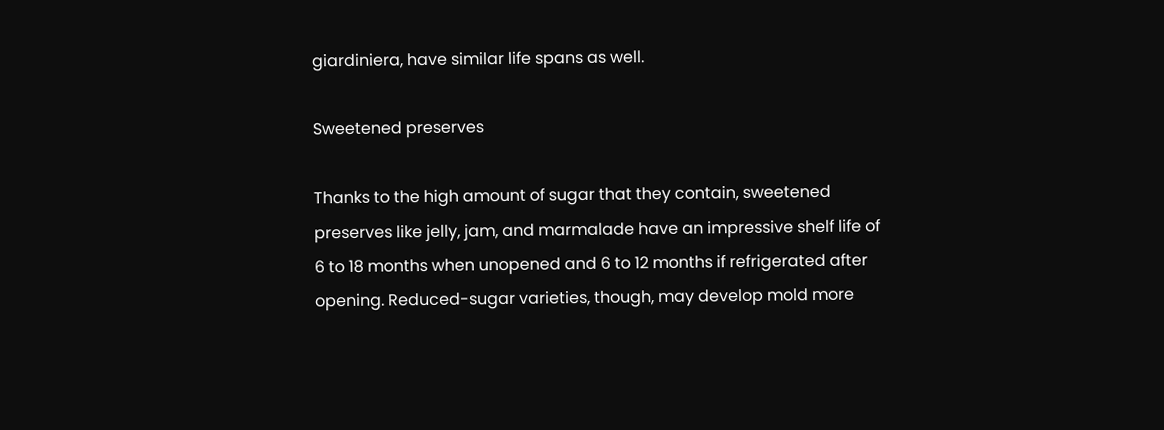giardiniera, have similar life spans as well.

Sweetened preserves

Thanks to the high amount of sugar that they contain, sweetened preserves like jelly, jam, and marmalade have an impressive shelf life of 6 to 18 months when unopened and 6 to 12 months if refrigerated after opening. Reduced-sugar varieties, though, may develop mold more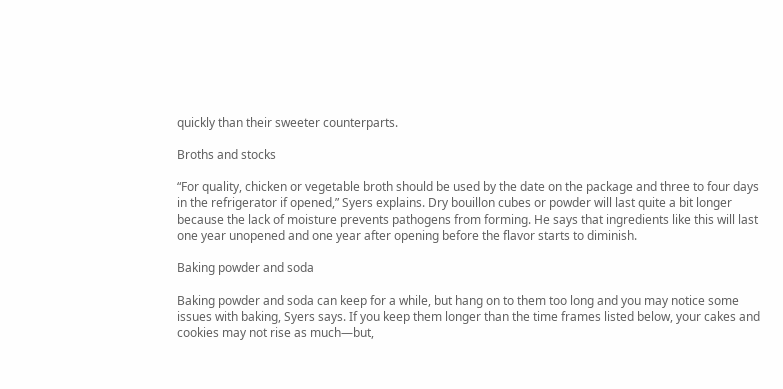quickly than their sweeter counterparts.

Broths and stocks

“For quality, chicken or vegetable broth should be used by the date on the package and three to four days in the refrigerator if opened,” Syers explains. Dry bouillon cubes or powder will last quite a bit longer because the lack of moisture prevents pathogens from forming. He says that ingredients like this will last one year unopened and one year after opening before the flavor starts to diminish.

Baking powder and soda

Baking powder and soda can keep for a while, but hang on to them too long and you may notice some issues with baking, Syers says. If you keep them longer than the time frames listed below, your cakes and cookies may not rise as much—but,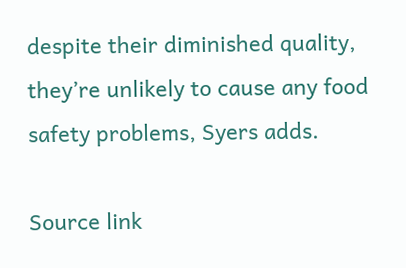despite their diminished quality, they’re unlikely to cause any food safety problems, Syers adds.

Source link